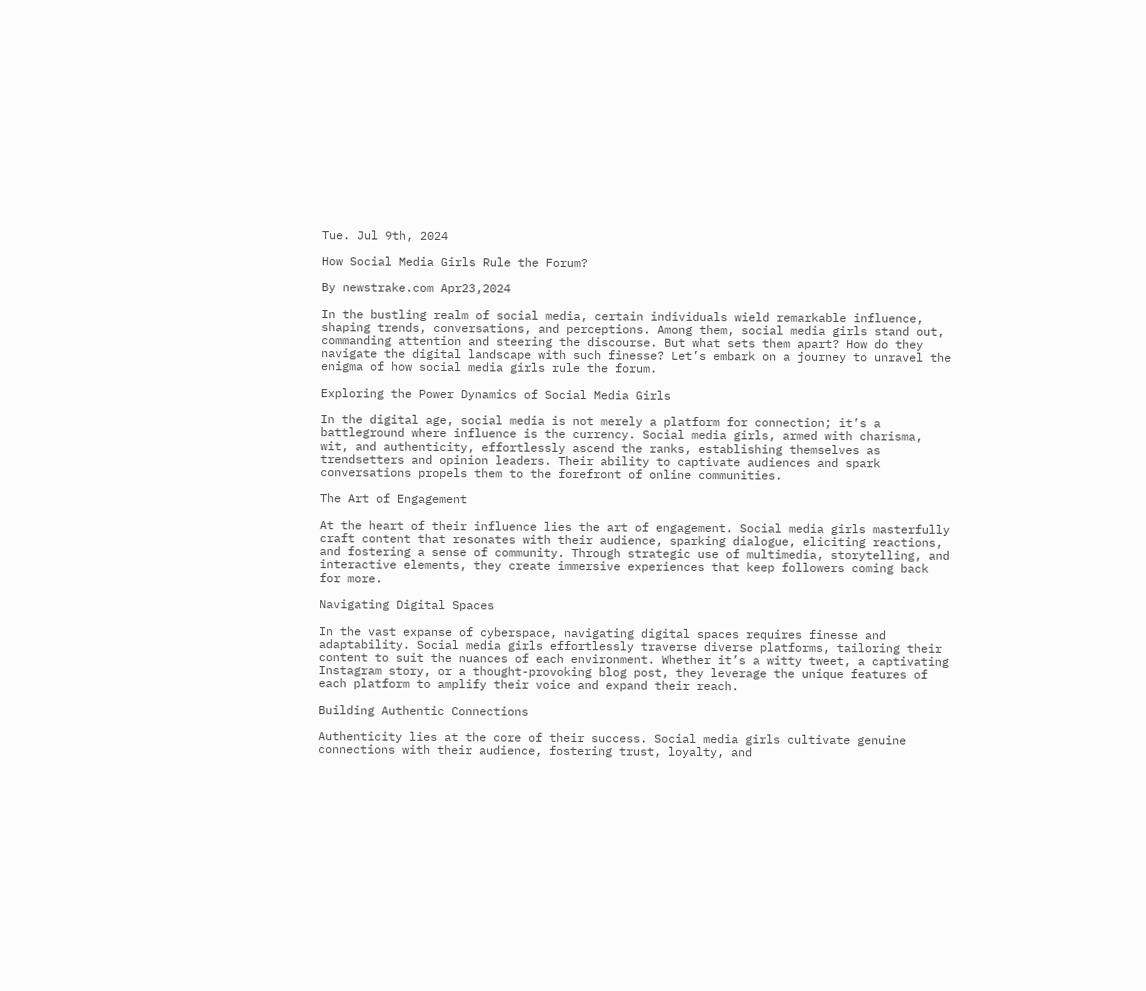Tue. Jul 9th, 2024

How Social Media Girls Rule the Forum?

By newstrake.com Apr23,2024

In the bustling realm of social media, certain individuals wield remarkable influence, shaping trends, conversations, and perceptions. Among them, social media girls stand out, commanding attention and steering the discourse. But what sets them apart? How do they navigate the digital landscape with such finesse? Let’s embark on a journey to unravel the enigma of how social media girls rule the forum.

Exploring the Power Dynamics of Social Media Girls

In the digital age, social media is not merely a platform for connection; it’s a battleground where influence is the currency. Social media girls, armed with charisma, wit, and authenticity, effortlessly ascend the ranks, establishing themselves as trendsetters and opinion leaders. Their ability to captivate audiences and spark conversations propels them to the forefront of online communities.

The Art of Engagement

At the heart of their influence lies the art of engagement. Social media girls masterfully craft content that resonates with their audience, sparking dialogue, eliciting reactions, and fostering a sense of community. Through strategic use of multimedia, storytelling, and interactive elements, they create immersive experiences that keep followers coming back for more.

Navigating Digital Spaces

In the vast expanse of cyberspace, navigating digital spaces requires finesse and adaptability. Social media girls effortlessly traverse diverse platforms, tailoring their content to suit the nuances of each environment. Whether it’s a witty tweet, a captivating Instagram story, or a thought-provoking blog post, they leverage the unique features of each platform to amplify their voice and expand their reach.

Building Authentic Connections

Authenticity lies at the core of their success. Social media girls cultivate genuine connections with their audience, fostering trust, loyalty, and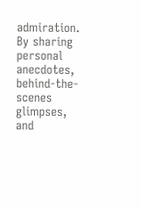admiration. By sharing personal anecdotes, behind-the-scenes glimpses, and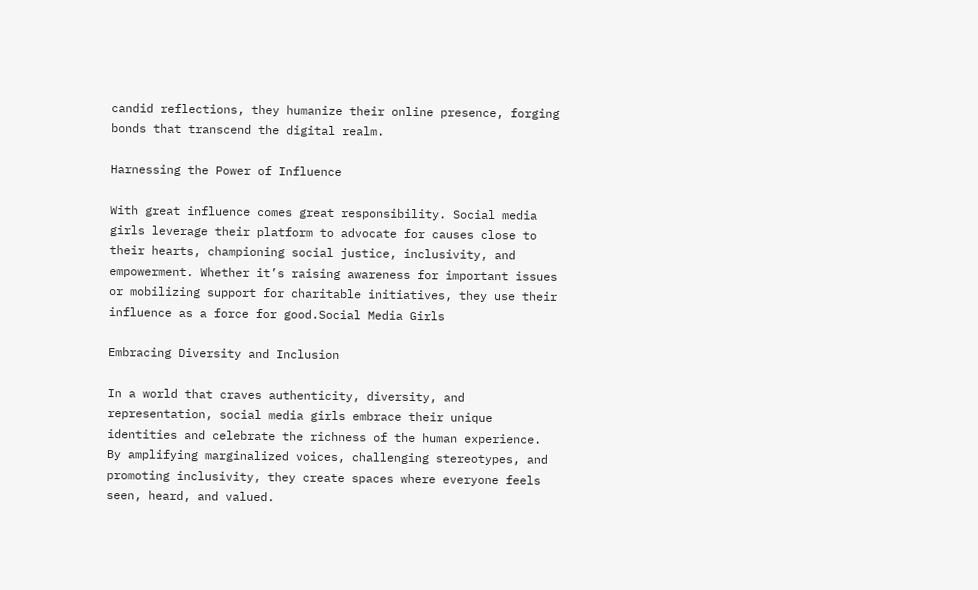candid reflections, they humanize their online presence, forging bonds that transcend the digital realm.

Harnessing the Power of Influence

With great influence comes great responsibility. Social media girls leverage their platform to advocate for causes close to their hearts, championing social justice, inclusivity, and empowerment. Whether it’s raising awareness for important issues or mobilizing support for charitable initiatives, they use their influence as a force for good.Social Media Girls

Embracing Diversity and Inclusion

In a world that craves authenticity, diversity, and representation, social media girls embrace their unique identities and celebrate the richness of the human experience. By amplifying marginalized voices, challenging stereotypes, and promoting inclusivity, they create spaces where everyone feels seen, heard, and valued.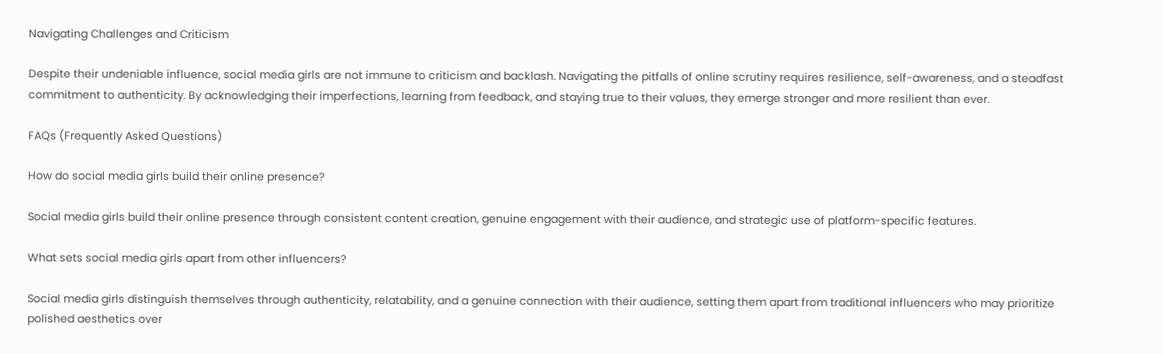Navigating Challenges and Criticism

Despite their undeniable influence, social media girls are not immune to criticism and backlash. Navigating the pitfalls of online scrutiny requires resilience, self-awareness, and a steadfast commitment to authenticity. By acknowledging their imperfections, learning from feedback, and staying true to their values, they emerge stronger and more resilient than ever.

FAQs (Frequently Asked Questions)

How do social media girls build their online presence?

Social media girls build their online presence through consistent content creation, genuine engagement with their audience, and strategic use of platform-specific features.

What sets social media girls apart from other influencers?

Social media girls distinguish themselves through authenticity, relatability, and a genuine connection with their audience, setting them apart from traditional influencers who may prioritize polished aesthetics over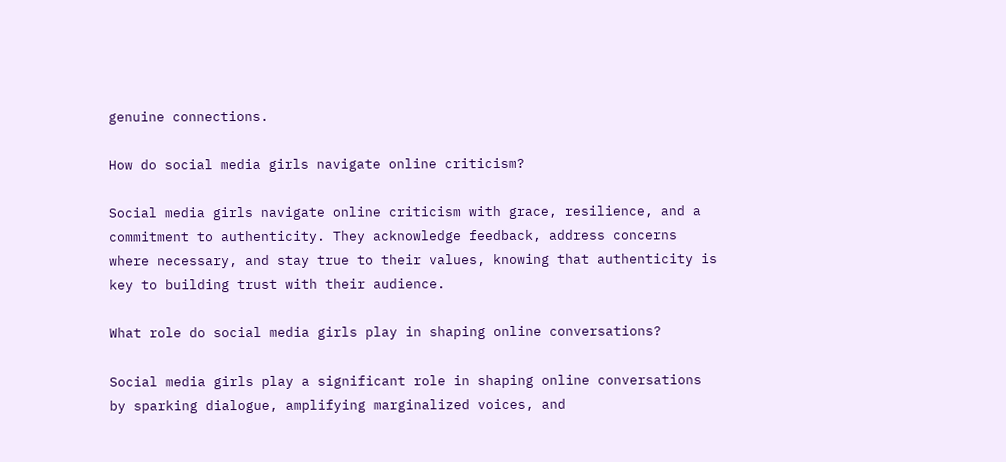genuine connections.

How do social media girls navigate online criticism?

Social media girls navigate online criticism with grace, resilience, and a commitment to authenticity. They acknowledge feedback, address concerns where necessary, and stay true to their values, knowing that authenticity is key to building trust with their audience.

What role do social media girls play in shaping online conversations?

Social media girls play a significant role in shaping online conversations by sparking dialogue, amplifying marginalized voices, and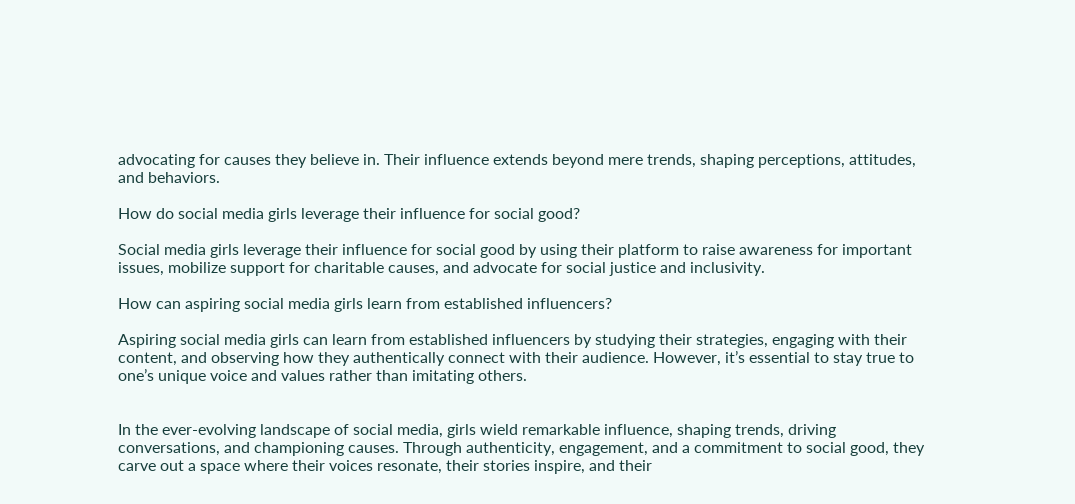advocating for causes they believe in. Their influence extends beyond mere trends, shaping perceptions, attitudes, and behaviors.

How do social media girls leverage their influence for social good?

Social media girls leverage their influence for social good by using their platform to raise awareness for important issues, mobilize support for charitable causes, and advocate for social justice and inclusivity.

How can aspiring social media girls learn from established influencers?

Aspiring social media girls can learn from established influencers by studying their strategies, engaging with their content, and observing how they authentically connect with their audience. However, it’s essential to stay true to one’s unique voice and values rather than imitating others.


In the ever-evolving landscape of social media, girls wield remarkable influence, shaping trends, driving conversations, and championing causes. Through authenticity, engagement, and a commitment to social good, they carve out a space where their voices resonate, their stories inspire, and their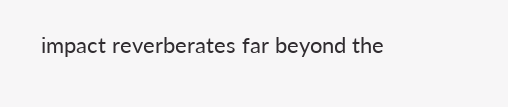impact reverberates far beyond the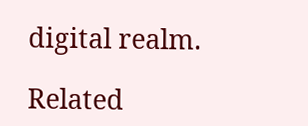digital realm.

Related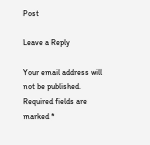Post

Leave a Reply

Your email address will not be published. Required fields are marked *